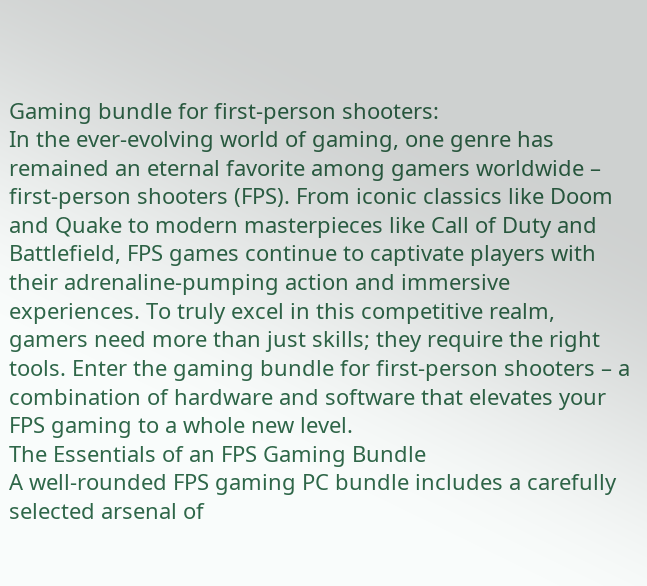Gaming bundle for first-person shooters:
In the ever-evolving world of gaming, one genre has remained an eternal favorite among gamers worldwide – first-person shooters (FPS). From iconic classics like Doom and Quake to modern masterpieces like Call of Duty and Battlefield, FPS games continue to captivate players with their adrenaline-pumping action and immersive experiences. To truly excel in this competitive realm, gamers need more than just skills; they require the right tools. Enter the gaming bundle for first-person shooters – a combination of hardware and software that elevates your FPS gaming to a whole new level.
The Essentials of an FPS Gaming Bundle
A well-rounded FPS gaming PC bundle includes a carefully selected arsenal of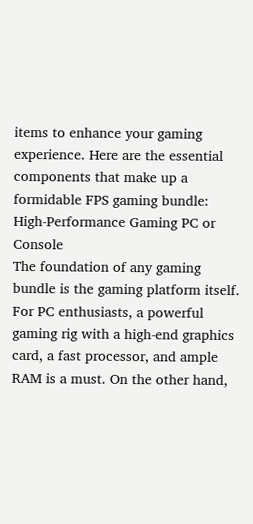items to enhance your gaming experience. Here are the essential components that make up a formidable FPS gaming bundle:
High-Performance Gaming PC or Console
The foundation of any gaming bundle is the gaming platform itself. For PC enthusiasts, a powerful gaming rig with a high-end graphics card, a fast processor, and ample RAM is a must. On the other hand,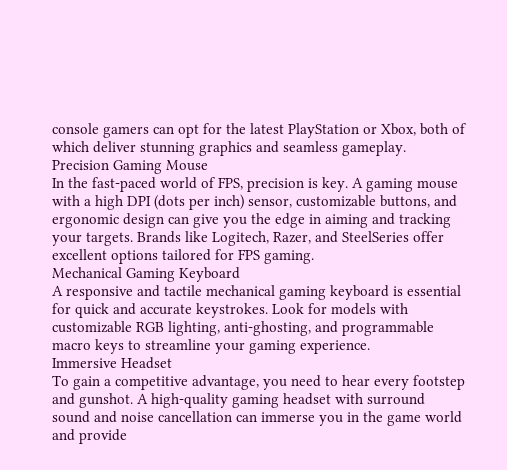console gamers can opt for the latest PlayStation or Xbox, both of which deliver stunning graphics and seamless gameplay.
Precision Gaming Mouse
In the fast-paced world of FPS, precision is key. A gaming mouse with a high DPI (dots per inch) sensor, customizable buttons, and ergonomic design can give you the edge in aiming and tracking your targets. Brands like Logitech, Razer, and SteelSeries offer excellent options tailored for FPS gaming.
Mechanical Gaming Keyboard
A responsive and tactile mechanical gaming keyboard is essential for quick and accurate keystrokes. Look for models with customizable RGB lighting, anti-ghosting, and programmable macro keys to streamline your gaming experience.
Immersive Headset
To gain a competitive advantage, you need to hear every footstep and gunshot. A high-quality gaming headset with surround sound and noise cancellation can immerse you in the game world and provide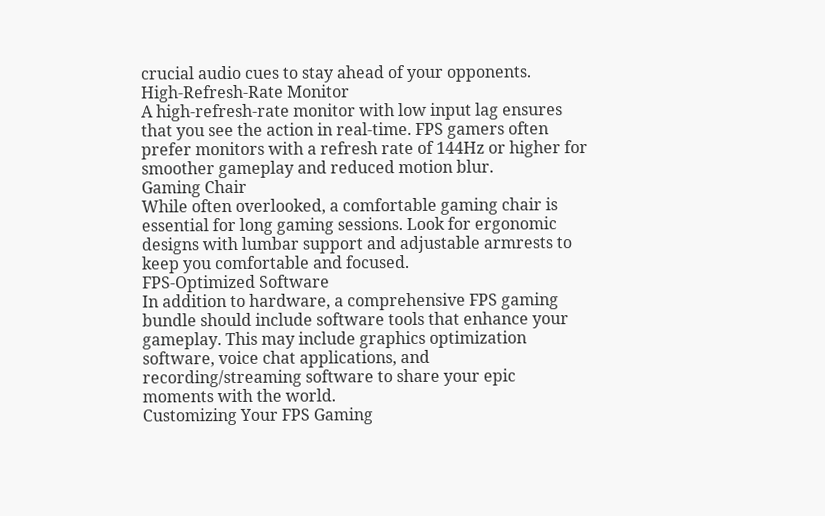crucial audio cues to stay ahead of your opponents.
High-Refresh-Rate Monitor
A high-refresh-rate monitor with low input lag ensures that you see the action in real-time. FPS gamers often prefer monitors with a refresh rate of 144Hz or higher for smoother gameplay and reduced motion blur.
Gaming Chair
While often overlooked, a comfortable gaming chair is essential for long gaming sessions. Look for ergonomic designs with lumbar support and adjustable armrests to keep you comfortable and focused.
FPS-Optimized Software
In addition to hardware, a comprehensive FPS gaming bundle should include software tools that enhance your gameplay. This may include graphics optimization software, voice chat applications, and recording/streaming software to share your epic moments with the world.
Customizing Your FPS Gaming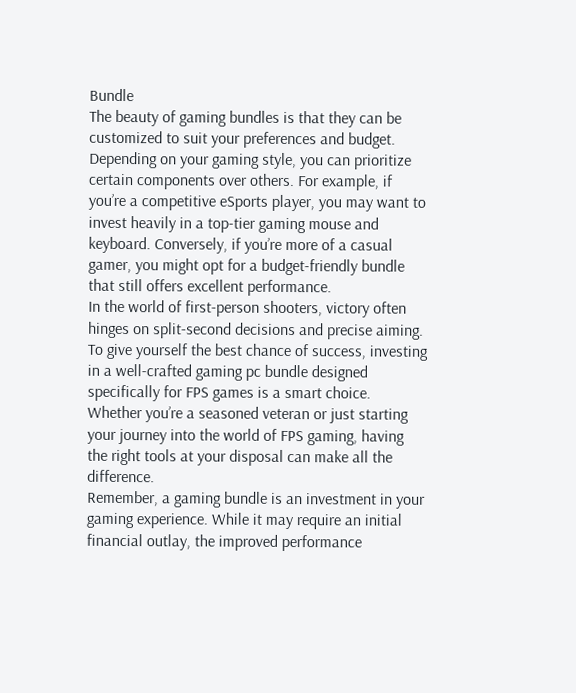Bundle
The beauty of gaming bundles is that they can be customized to suit your preferences and budget. Depending on your gaming style, you can prioritize certain components over others. For example, if you’re a competitive eSports player, you may want to invest heavily in a top-tier gaming mouse and keyboard. Conversely, if you’re more of a casual gamer, you might opt for a budget-friendly bundle that still offers excellent performance.
In the world of first-person shooters, victory often hinges on split-second decisions and precise aiming. To give yourself the best chance of success, investing in a well-crafted gaming pc bundle designed specifically for FPS games is a smart choice. Whether you’re a seasoned veteran or just starting your journey into the world of FPS gaming, having the right tools at your disposal can make all the difference.
Remember, a gaming bundle is an investment in your gaming experience. While it may require an initial financial outlay, the improved performance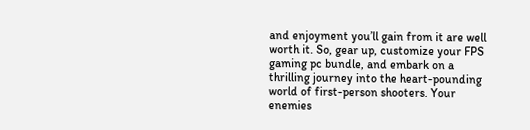and enjoyment you’ll gain from it are well worth it. So, gear up, customize your FPS gaming pc bundle, and embark on a thrilling journey into the heart-pounding world of first-person shooters. Your enemies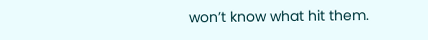won’t know what hit them.